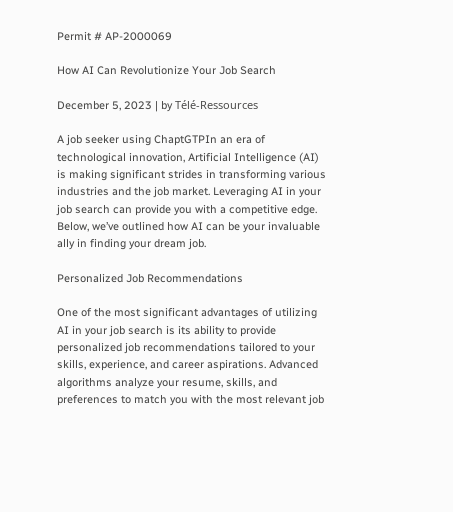Permit # AP-2000069

How AI Can Revolutionize Your Job Search

December 5, 2023 | by Télé-Ressources

A job seeker using ChaptGTPIn an era of technological innovation, Artificial Intelligence (AI) is making significant strides in transforming various industries and the job market. Leveraging AI in your job search can provide you with a competitive edge. Below, we’ve outlined how AI can be your invaluable ally in finding your dream job.

Personalized Job Recommendations

One of the most significant advantages of utilizing AI in your job search is its ability to provide personalized job recommendations tailored to your skills, experience, and career aspirations. Advanced algorithms analyze your resume, skills, and preferences to match you with the most relevant job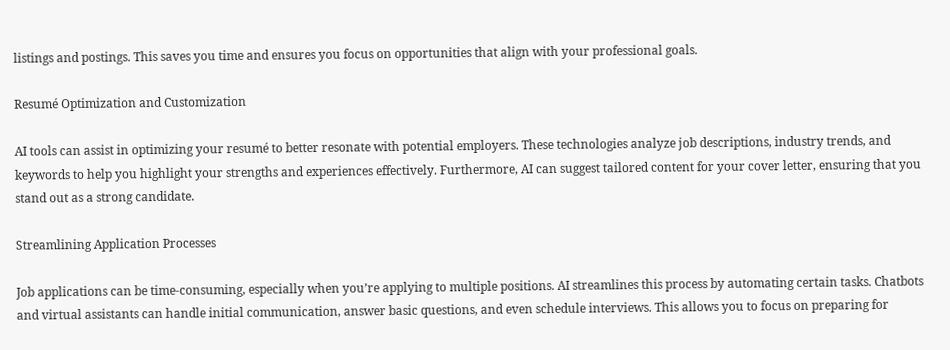listings and postings. This saves you time and ensures you focus on opportunities that align with your professional goals.

Resumé Optimization and Customization

AI tools can assist in optimizing your resumé to better resonate with potential employers. These technologies analyze job descriptions, industry trends, and keywords to help you highlight your strengths and experiences effectively. Furthermore, AI can suggest tailored content for your cover letter, ensuring that you stand out as a strong candidate.

Streamlining Application Processes

Job applications can be time-consuming, especially when you’re applying to multiple positions. AI streamlines this process by automating certain tasks. Chatbots and virtual assistants can handle initial communication, answer basic questions, and even schedule interviews. This allows you to focus on preparing for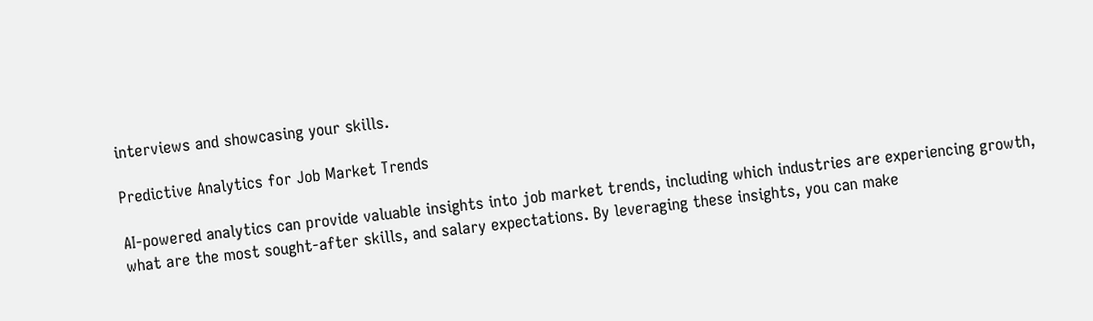interviews and showcasing your skills.

Predictive Analytics for Job Market Trends

AI-powered analytics can provide valuable insights into job market trends, including which industries are experiencing growth, what are the most sought-after skills, and salary expectations. By leveraging these insights, you can make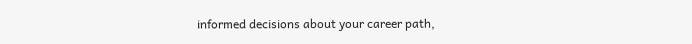informed decisions about your career path,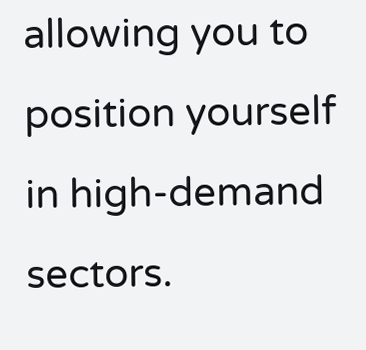allowing you to position yourself in high-demand sectors.